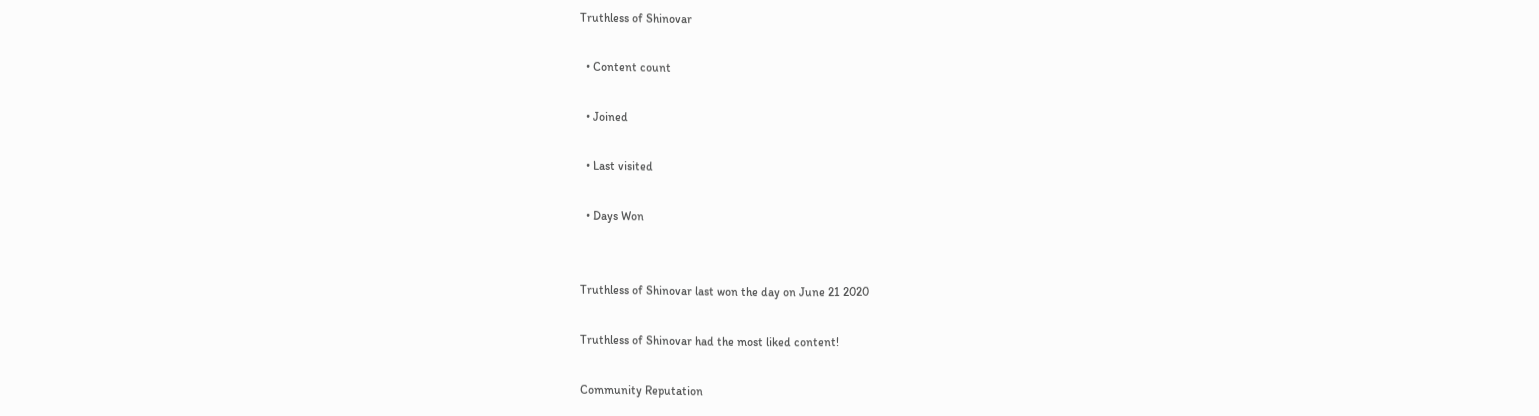Truthless of Shinovar

  • Content count

  • Joined

  • Last visited

  • Days Won


Truthless of Shinovar last won the day on June 21 2020

Truthless of Shinovar had the most liked content!

Community Reputation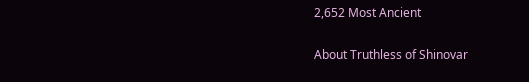2,652 Most Ancient

About Truthless of Shinovar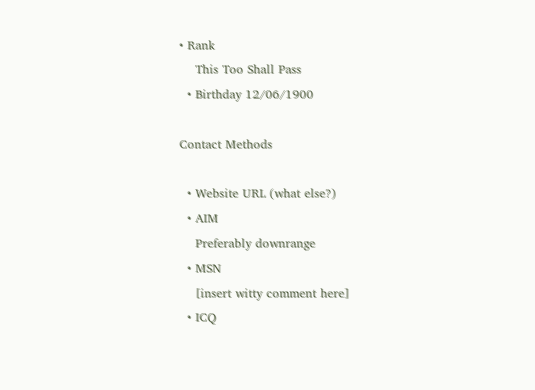• Rank
    This Too Shall Pass
  • Birthday 12/06/1900

Contact Methods

  • Website URL (what else?)
  • AIM
    Preferably downrange
  • MSN
    [insert witty comment here]
  • ICQ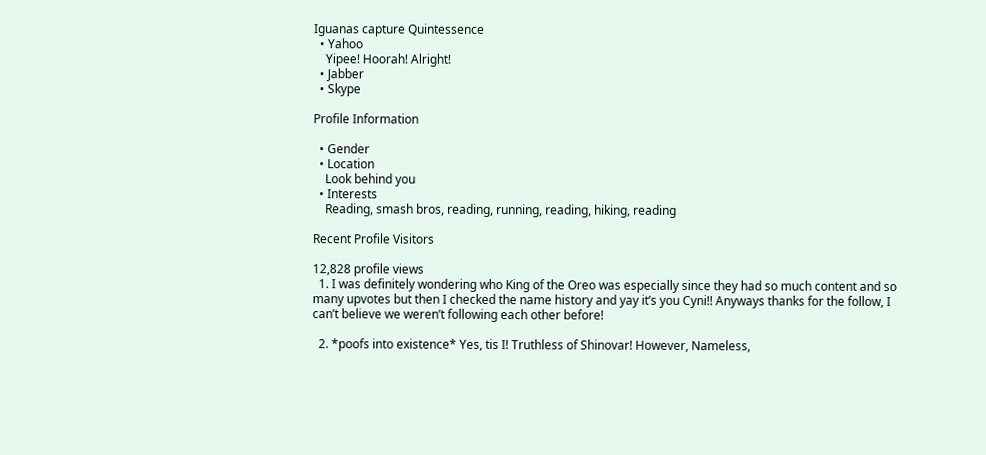Iguanas capture Quintessence
  • Yahoo
    Yipee! Hoorah! Alright!
  • Jabber
  • Skype

Profile Information

  • Gender
  • Location
    Look behind you
  • Interests
    Reading, smash bros, reading, running, reading, hiking, reading

Recent Profile Visitors

12,828 profile views
  1. I was definitely wondering who King of the Oreo was especially since they had so much content and so many upvotes but then I checked the name history and yay it’s you Cyni!! Anyways thanks for the follow, I can’t believe we weren’t following each other before!

  2. *poofs into existence* Yes, tis I! Truthless of Shinovar! However, Nameless,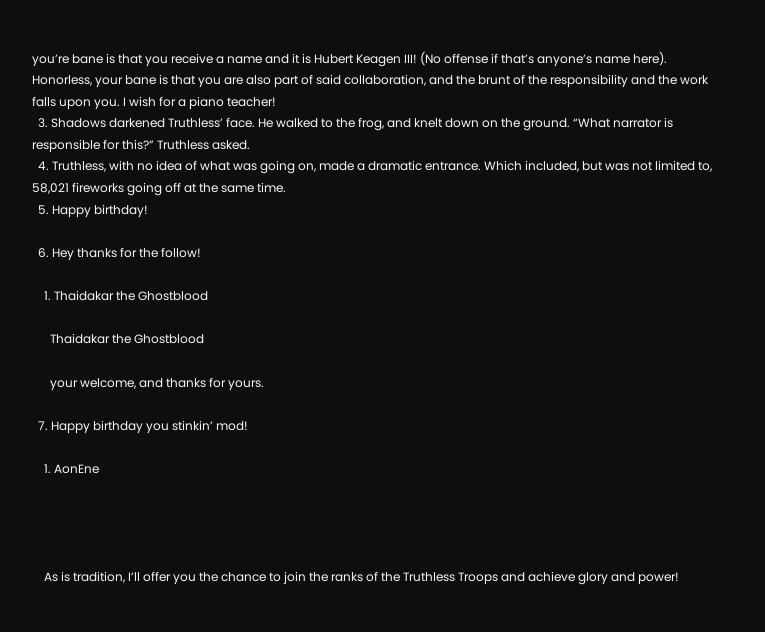you’re bane is that you receive a name and it is Hubert Keagen III! (No offense if that’s anyone’s name here). Honorless, your bane is that you are also part of said collaboration, and the brunt of the responsibility and the work falls upon you. I wish for a piano teacher!
  3. Shadows darkened Truthless’ face. He walked to the frog, and knelt down on the ground. “What narrator is responsible for this?” Truthless asked.
  4. Truthless, with no idea of what was going on, made a dramatic entrance. Which included, but was not limited to, 58,021 fireworks going off at the same time.
  5. Happy birthday!

  6. Hey thanks for the follow!

    1. Thaidakar the Ghostblood

      Thaidakar the Ghostblood

      your welcome, and thanks for yours.

  7. Happy birthday you stinkin’ mod!

    1. AonEne




    As is tradition, I’ll offer you the chance to join the ranks of the Truthless Troops and achieve glory and power!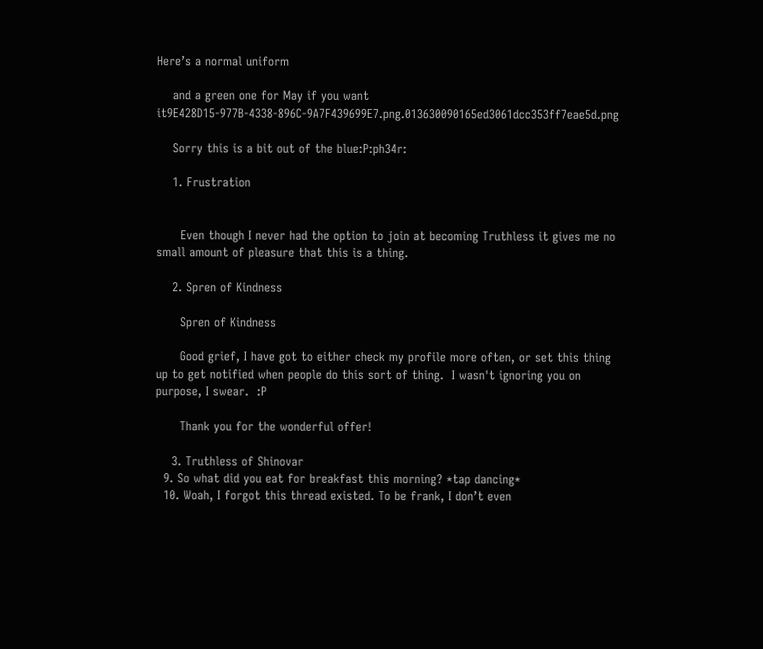Here’s a normal uniform

    and a green one for May if you want it9E428D15-977B-4338-896C-9A7F439699E7.png.013630090165ed3061dcc353ff7eae5d.png

    Sorry this is a bit out of the blue:P:ph34r:

    1. Frustration


      Even though I never had the option to join at becoming Truthless it gives me no small amount of pleasure that this is a thing.

    2. Spren of Kindness

      Spren of Kindness

      Good grief, I have got to either check my profile more often, or set this thing up to get notified when people do this sort of thing.  I wasn't ignoring you on purpose, I swear.  :P

      Thank you for the wonderful offer!

    3. Truthless of Shinovar
  9. So what did you eat for breakfast this morning? *tap dancing*
  10. Woah, I forgot this thread existed. To be frank, I don’t even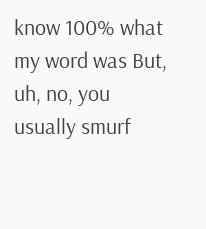know 100% what my word was But, uh, no, you usually smurf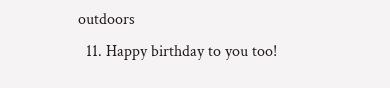outdoors
  11. Happy birthday to you too!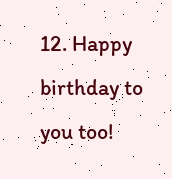12. Happy birthday to you too!